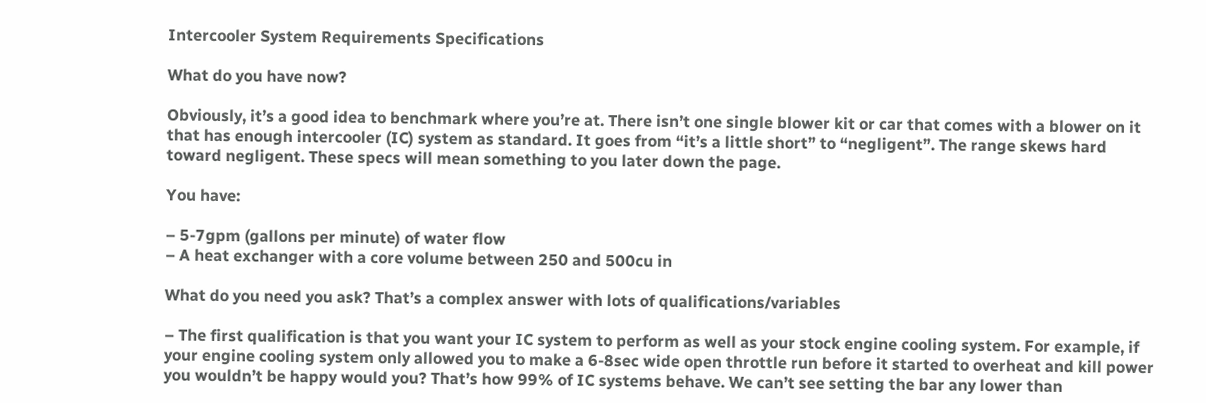Intercooler System Requirements Specifications

What do you have now?

Obviously, it’s a good idea to benchmark where you’re at. There isn’t one single blower kit or car that comes with a blower on it that has enough intercooler (IC) system as standard. It goes from “it’s a little short” to “negligent”. The range skews hard toward negligent. These specs will mean something to you later down the page.

You have:

– 5-7gpm (gallons per minute) of water flow
– A heat exchanger with a core volume between 250 and 500cu in

What do you need you ask? That’s a complex answer with lots of qualifications/variables

– The first qualification is that you want your IC system to perform as well as your stock engine cooling system. For example, if your engine cooling system only allowed you to make a 6-8sec wide open throttle run before it started to overheat and kill power you wouldn’t be happy would you? That’s how 99% of IC systems behave. We can’t see setting the bar any lower than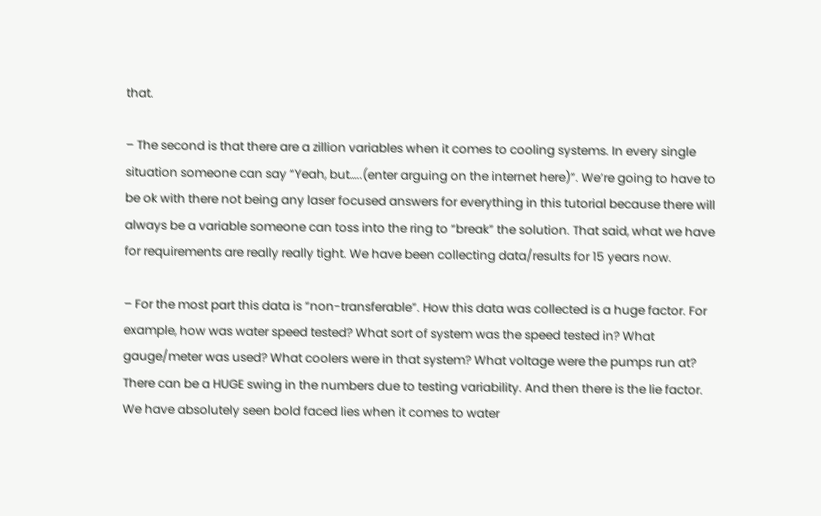that.

– The second is that there are a zillion variables when it comes to cooling systems. In every single situation someone can say “Yeah, but…..(enter arguing on the internet here)”. We’re going to have to be ok with there not being any laser focused answers for everything in this tutorial because there will always be a variable someone can toss into the ring to “break” the solution. That said, what we have for requirements are really really tight. We have been collecting data/results for 15 years now.

– For the most part this data is “non-transferable”. How this data was collected is a huge factor. For example, how was water speed tested? What sort of system was the speed tested in? What gauge/meter was used? What coolers were in that system? What voltage were the pumps run at? There can be a HUGE swing in the numbers due to testing variability. And then there is the lie factor. We have absolutely seen bold faced lies when it comes to water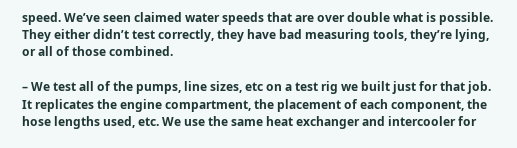speed. We’ve seen claimed water speeds that are over double what is possible. They either didn’t test correctly, they have bad measuring tools, they’re lying, or all of those combined.

– We test all of the pumps, line sizes, etc on a test rig we built just for that job. It replicates the engine compartment, the placement of each component, the hose lengths used, etc. We use the same heat exchanger and intercooler for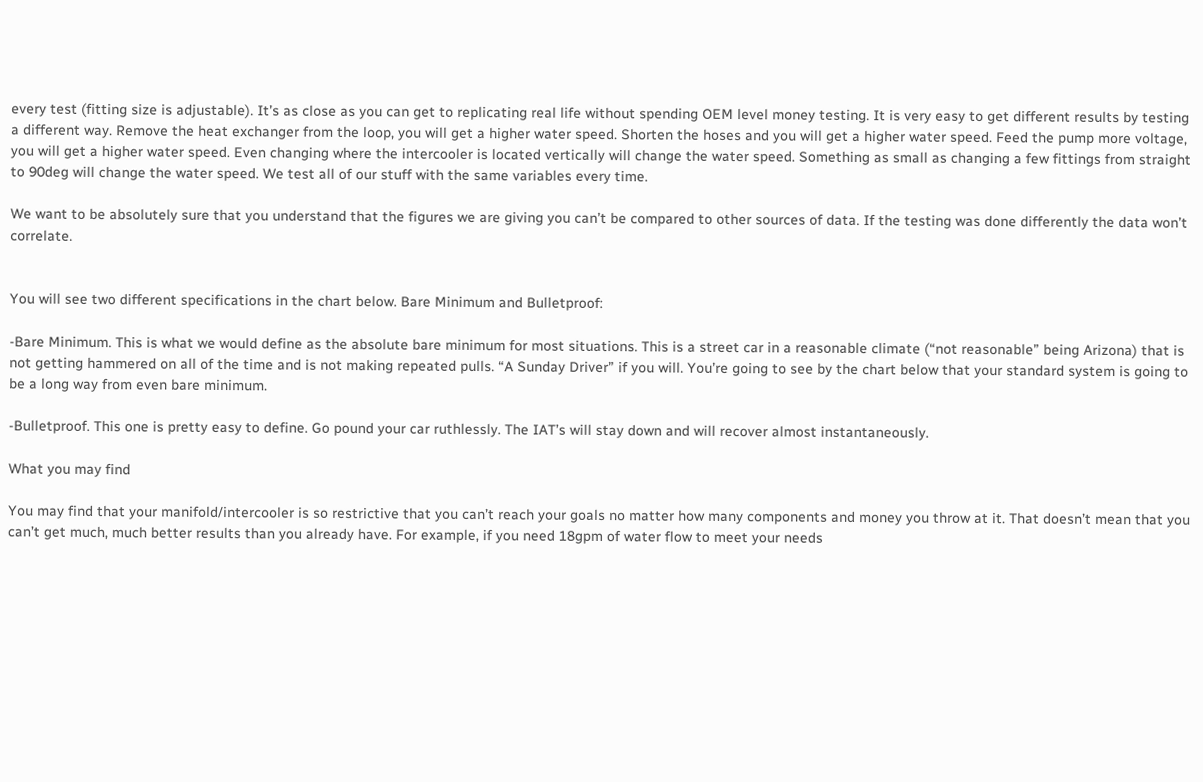every test (fitting size is adjustable). It’s as close as you can get to replicating real life without spending OEM level money testing. It is very easy to get different results by testing a different way. Remove the heat exchanger from the loop, you will get a higher water speed. Shorten the hoses and you will get a higher water speed. Feed the pump more voltage, you will get a higher water speed. Even changing where the intercooler is located vertically will change the water speed. Something as small as changing a few fittings from straight to 90deg will change the water speed. We test all of our stuff with the same variables every time.

We want to be absolutely sure that you understand that the figures we are giving you can’t be compared to other sources of data. If the testing was done differently the data won’t correlate.


You will see two different specifications in the chart below. Bare Minimum and Bulletproof:

-Bare Minimum. This is what we would define as the absolute bare minimum for most situations. This is a street car in a reasonable climate (“not reasonable” being Arizona) that is not getting hammered on all of the time and is not making repeated pulls. “A Sunday Driver” if you will. You’re going to see by the chart below that your standard system is going to be a long way from even bare minimum.

-Bulletproof. This one is pretty easy to define. Go pound your car ruthlessly. The IAT’s will stay down and will recover almost instantaneously.

What you may find

You may find that your manifold/intercooler is so restrictive that you can’t reach your goals no matter how many components and money you throw at it. That doesn’t mean that you can’t get much, much better results than you already have. For example, if you need 18gpm of water flow to meet your needs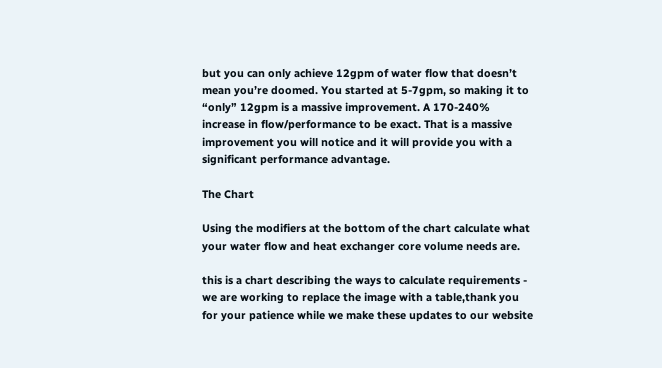but you can only achieve 12gpm of water flow that doesn’t mean you’re doomed. You started at 5-7gpm, so making it to “only” 12gpm is a massive improvement. A 170-240% increase in flow/performance to be exact. That is a massive improvement you will notice and it will provide you with a significant performance advantage.

The Chart

Using the modifiers at the bottom of the chart calculate what your water flow and heat exchanger core volume needs are.

this is a chart describing the ways to calculate requirements - we are working to replace the image with a table,thank you for your patience while we make these updates to our website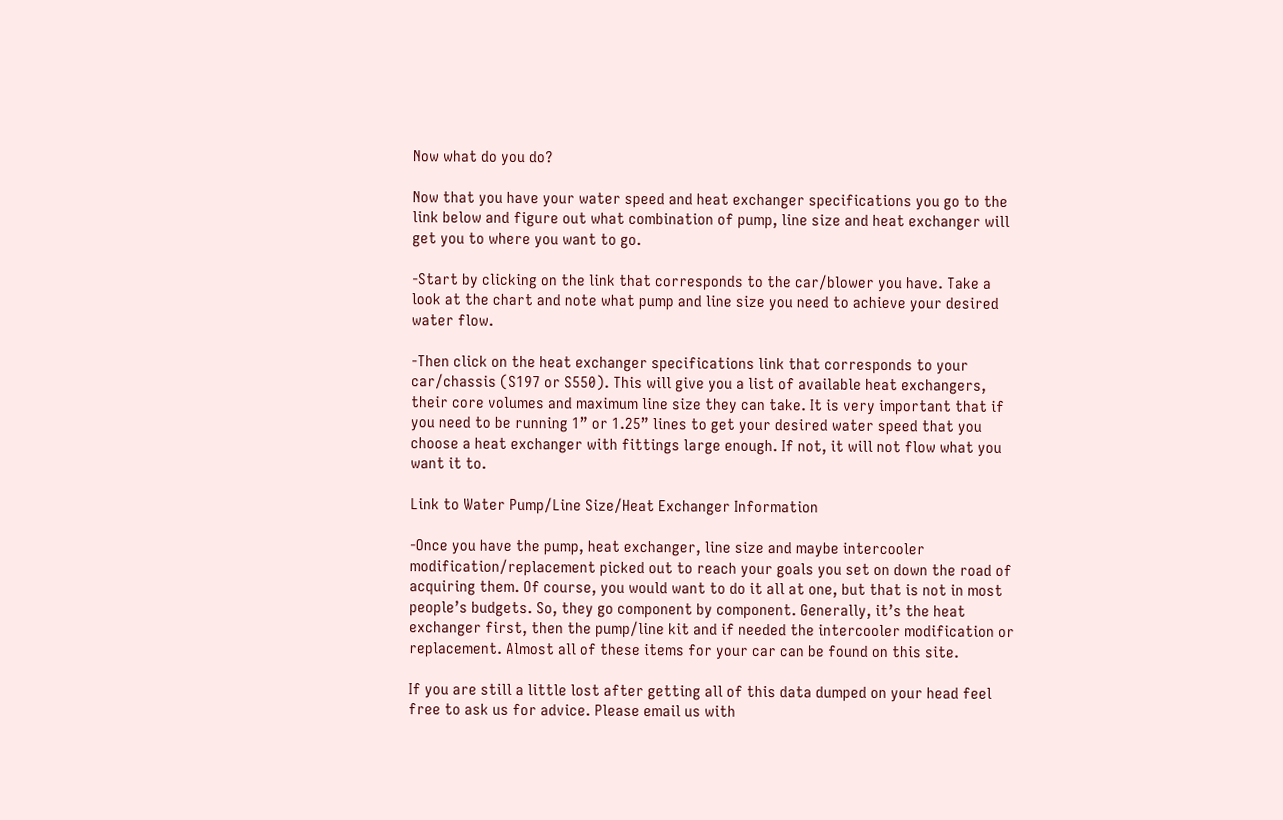Now what do you do?

Now that you have your water speed and heat exchanger specifications you go to the link below and figure out what combination of pump, line size and heat exchanger will get you to where you want to go.

-Start by clicking on the link that corresponds to the car/blower you have. Take a look at the chart and note what pump and line size you need to achieve your desired water flow.

-Then click on the heat exchanger specifications link that corresponds to your car/chassis (S197 or S550). This will give you a list of available heat exchangers, their core volumes and maximum line size they can take. It is very important that if you need to be running 1” or 1.25” lines to get your desired water speed that you choose a heat exchanger with fittings large enough. If not, it will not flow what you want it to.

Link to Water Pump/Line Size/Heat Exchanger Information

-Once you have the pump, heat exchanger, line size and maybe intercooler modification/replacement picked out to reach your goals you set on down the road of acquiring them. Of course, you would want to do it all at one, but that is not in most people’s budgets. So, they go component by component. Generally, it’s the heat exchanger first, then the pump/line kit and if needed the intercooler modification or replacement. Almost all of these items for your car can be found on this site.

If you are still a little lost after getting all of this data dumped on your head feel free to ask us for advice. Please email us with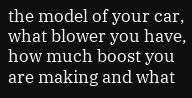the model of your car, what blower you have, how much boost you are making and what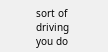sort of driving you do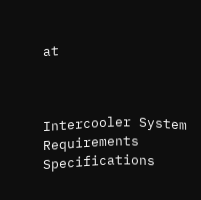at



Intercooler System Requirements Specifications